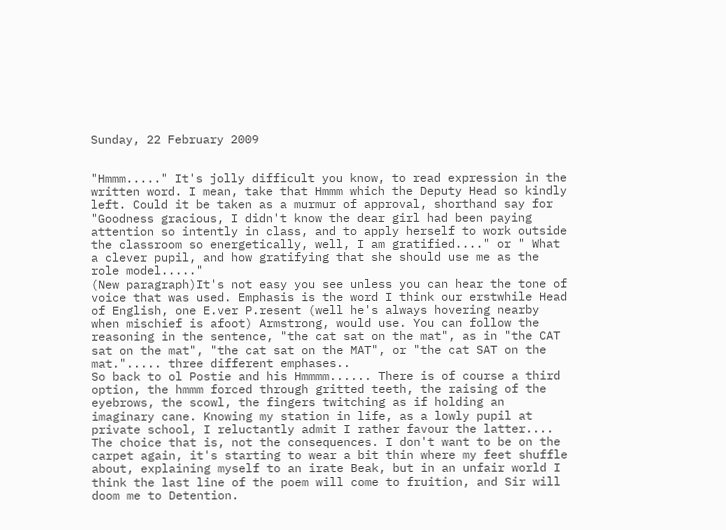Sunday, 22 February 2009


"Hmmm....." It's jolly difficult you know, to read expression in the written word. I mean, take that Hmmm which the Deputy Head so kindly left. Could it be taken as a murmur of approval, shorthand say for "Goodness gracious, I didn't know the dear girl had been paying attention so intently in class, and to apply herself to work outside the classroom so energetically, well, I am gratified...." or " What a clever pupil, and how gratifying that she should use me as the role model....."
(New paragraph)It's not easy you see unless you can hear the tone of voice that was used. Emphasis is the word I think our erstwhile Head of English, one E.ver P.resent (well he's always hovering nearby when mischief is afoot) Armstrong, would use. You can follow the reasoning in the sentence, "the cat sat on the mat", as in "the CAT sat on the mat", "the cat sat on the MAT", or "the cat SAT on the mat."..... three different emphases..
So back to ol Postie and his Hmmmm...... There is of course a third option, the hmmm forced through gritted teeth, the raising of the eyebrows, the scowl, the fingers twitching as if holding an imaginary cane. Knowing my station in life, as a lowly pupil at private school, I reluctantly admit I rather favour the latter.... The choice that is, not the consequences. I don't want to be on the carpet again, it's starting to wear a bit thin where my feet shuffle about, explaining myself to an irate Beak, but in an unfair world I think the last line of the poem will come to fruition, and Sir will doom me to Detention.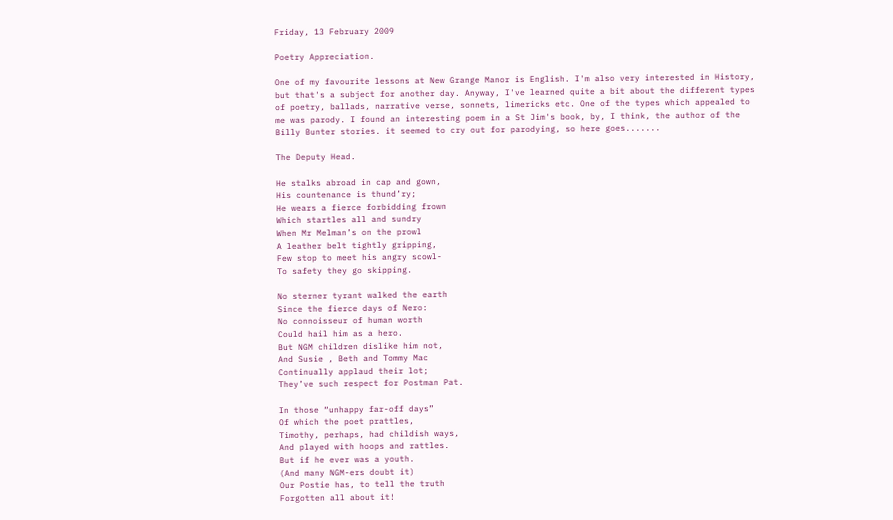Friday, 13 February 2009

Poetry Appreciation.

One of my favourite lessons at New Grange Manor is English. I'm also very interested in History, but that's a subject for another day. Anyway, I've learned quite a bit about the different types of poetry, ballads, narrative verse, sonnets, limericks etc. One of the types which appealed to me was parody. I found an interesting poem in a St Jim's book, by, I think, the author of the Billy Bunter stories. it seemed to cry out for parodying, so here goes.......

The Deputy Head.

He stalks abroad in cap and gown,
His countenance is thund’ry;
He wears a fierce forbidding frown
Which startles all and sundry
When Mr Melman’s on the prowl
A leather belt tightly gripping,
Few stop to meet his angry scowl-
To safety they go skipping.

No sterner tyrant walked the earth
Since the fierce days of Nero:
No connoisseur of human worth
Could hail him as a hero.
But NGM children dislike him not,
And Susie , Beth and Tommy Mac
Continually applaud their lot;
They’ve such respect for Postman Pat.

In those “unhappy far-off days”
Of which the poet prattles,
Timothy, perhaps, had childish ways,
And played with hoops and rattles.
But if he ever was a youth.
(And many NGM-ers doubt it)
Our Postie has, to tell the truth
Forgotten all about it!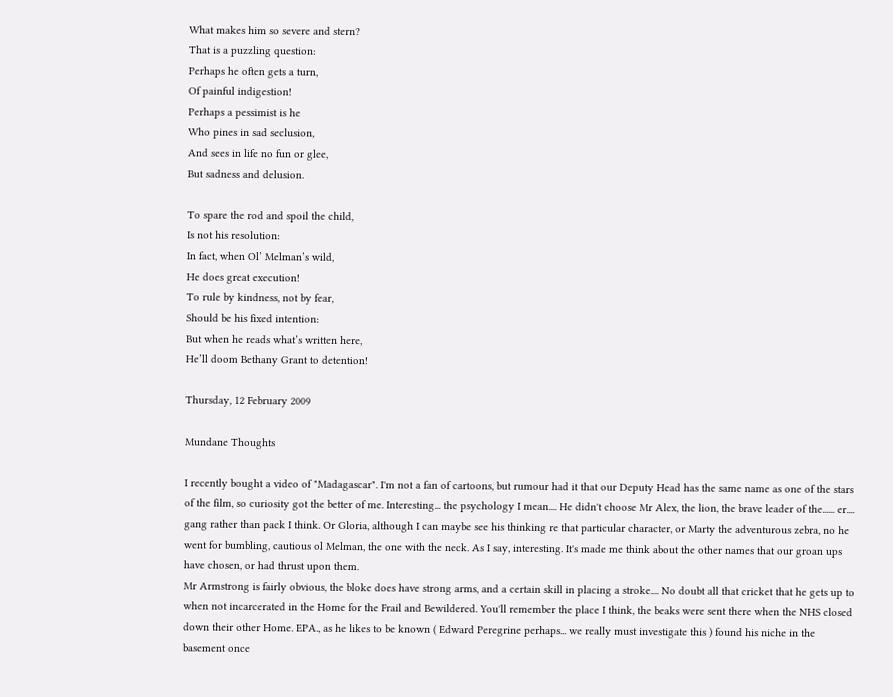What makes him so severe and stern?
That is a puzzling question:
Perhaps he often gets a turn,
Of painful indigestion!
Perhaps a pessimist is he
Who pines in sad seclusion,
And sees in life no fun or glee,
But sadness and delusion.

To spare the rod and spoil the child,
Is not his resolution:
In fact, when Ol’ Melman’s wild,
He does great execution!
To rule by kindness, not by fear,
Should be his fixed intention:
But when he reads what’s written here,
He’ll doom Bethany Grant to detention!

Thursday, 12 February 2009

Mundane Thoughts

I recently bought a video of "Madagascar". I'm not a fan of cartoons, but rumour had it that our Deputy Head has the same name as one of the stars of the film, so curiosity got the better of me. Interesting... the psychology I mean.... He didn't choose Mr Alex, the lion, the brave leader of the...... er.... gang rather than pack I think. Or Gloria, although I can maybe see his thinking re that particular character, or Marty the adventurous zebra, no he went for bumbling, cautious ol Melman, the one with the neck. As I say, interesting. It's made me think about the other names that our groan ups have chosen, or had thrust upon them.
Mr Armstrong is fairly obvious, the bloke does have strong arms, and a certain skill in placing a stroke.... No doubt all that cricket that he gets up to when not incarcerated in the Home for the Frail and Bewildered. You'll remember the place I think, the beaks were sent there when the NHS closed down their other Home. EPA., as he likes to be known ( Edward Peregrine perhaps... we really must investigate this ) found his niche in the basement once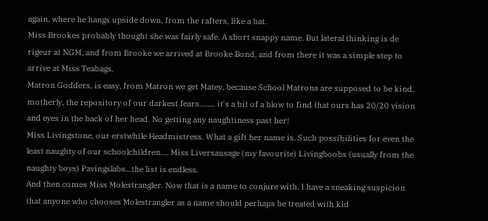again, where he hangs upside down, from the rafters, like a bat.
Miss Brookes probably thought she was fairly safe. A short snappy name. But lateral thinking is de rigeur at NGM, and from Brooke we arrived at Brooke Bond, and from there it was a simple step to arrive at Miss Teabags.
Matron Godders, is easy, from Matron we get Matey, because School Matrons are supposed to be kind, motherly, the repository of our darkest fears........ it's a bit of a blow to find that ours has 20/20 vision and eyes in the back of her head. No getting any naughtiness past her!
Miss Livingstone, our erstwhile Headmistress. What a gift her name is. Such possibilities for even the least naughty of our schoolchildren.... Miss Liversausage (my favourite) Livingboobs (usually from the naughty boys) Pavingslabs...the list is endless.
And then comes Miss Molestrangler. Now that is a name to conjure with. I have a sneaking suspicion that anyone who chooses Molestrangler as a name should perhaps be treated with kid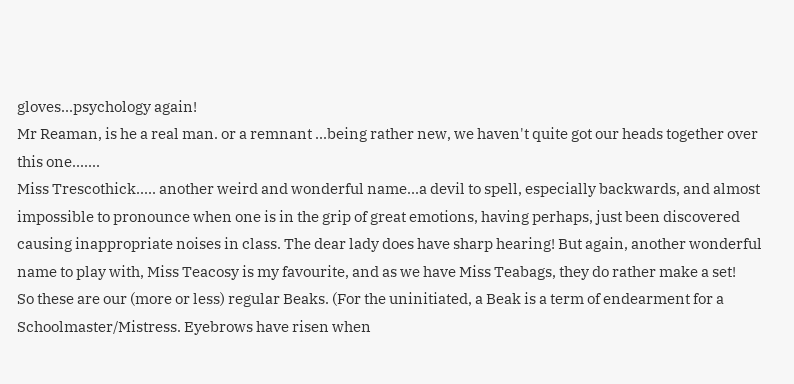gloves...psychology again!
Mr Reaman, is he a real man. or a remnant ...being rather new, we haven't quite got our heads together over this one.......
Miss Trescothick..... another weird and wonderful name...a devil to spell, especially backwards, and almost impossible to pronounce when one is in the grip of great emotions, having perhaps, just been discovered causing inappropriate noises in class. The dear lady does have sharp hearing! But again, another wonderful name to play with, Miss Teacosy is my favourite, and as we have Miss Teabags, they do rather make a set!
So these are our (more or less) regular Beaks. (For the uninitiated, a Beak is a term of endearment for a Schoolmaster/Mistress. Eyebrows have risen when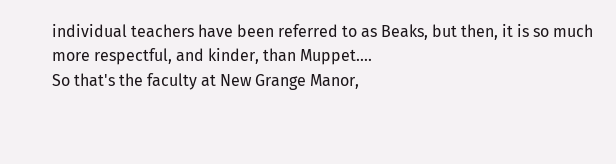individual teachers have been referred to as Beaks, but then, it is so much more respectful, and kinder, than Muppet....
So that's the faculty at New Grange Manor,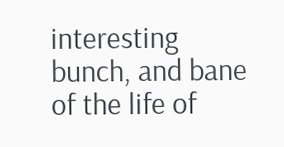interesting bunch, and bane of the life of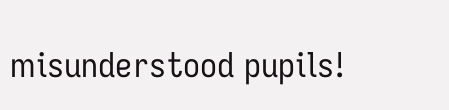misunderstood pupils!